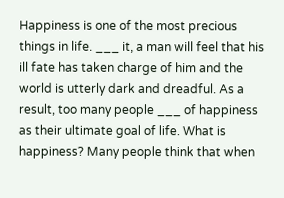Happiness is one of the most precious things in life. ___ it, a man will feel that his ill fate has taken charge of him and the world is utterly dark and dreadful. As a result, too many people ___ of happiness as their ultimate goal of life. What is happiness? Many people think that when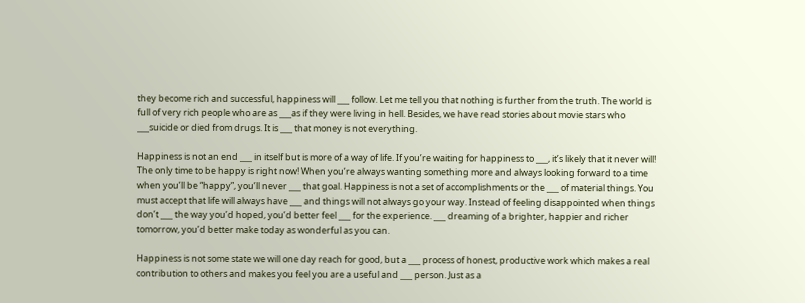they become rich and successful, happiness will ___ follow. Let me tell you that nothing is further from the truth. The world is full of very rich people who are as ___as if they were living in hell. Besides, we have read stories about movie stars who ___suicide or died from drugs. It is ___ that money is not everything.

Happiness is not an end ___ in itself but is more of a way of life. If you’re waiting for happiness to ___, it’s likely that it never will! The only time to be happy is right now! When you’re always wanting something more and always looking forward to a time when you’ll be “happy”, you’ll never ___ that goal. Happiness is not a set of accomplishments or the ___ of material things. You must accept that life will always have ___ and things will not always go your way. Instead of feeling disappointed when things don’t ___ the way you’d hoped, you’d better feel ___ for the experience. ___ dreaming of a brighter, happier and richer tomorrow, you’d better make today as wonderful as you can.

Happiness is not some state we will one day reach for good, but a ___ process of honest, productive work which makes a real contribution to others and makes you feel you are a useful and ___ person. Just as a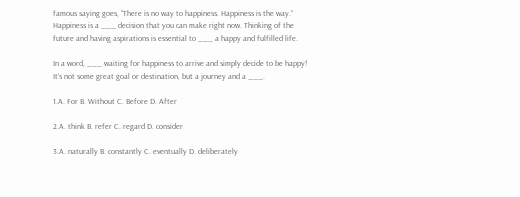famous saying goes, “There is no way to happiness. Happiness is the way.” Happiness is a ___ decision that you can make right now. Thinking of the future and having aspirations is essential to ___ a happy and fulfilled life.

In a word, ___ waiting for happiness to arrive and simply decide to be happy! It’s not some great goal or destination, but a journey and a ___.

1.A. For B. Without C. Before D. After

2.A. think B. refer C. regard D. consider

3.A. naturally B. constantly C. eventually D. deliberately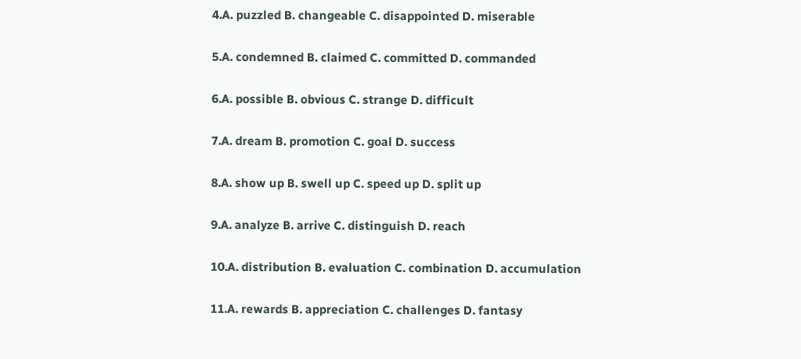4.A. puzzled B. changeable C. disappointed D. miserable

5.A. condemned B. claimed C. committed D. commanded

6.A. possible B. obvious C. strange D. difficult

7.A. dream B. promotion C. goal D. success

8.A. show up B. swell up C. speed up D. split up

9.A. analyze B. arrive C. distinguish D. reach

10.A. distribution B. evaluation C. combination D. accumulation

11.A. rewards B. appreciation C. challenges D. fantasy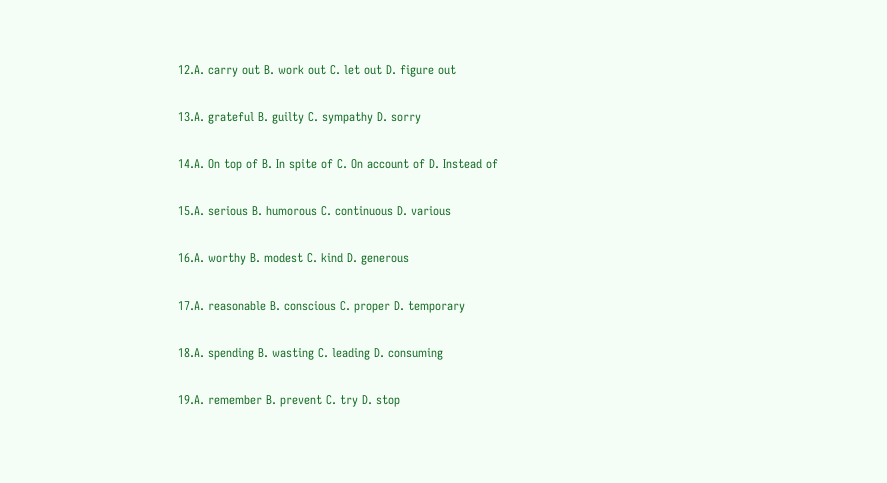12.A. carry out B. work out C. let out D. figure out

13.A. grateful B. guilty C. sympathy D. sorry

14.A. On top of B. In spite of C. On account of D. Instead of

15.A. serious B. humorous C. continuous D. various

16.A. worthy B. modest C. kind D. generous

17.A. reasonable B. conscious C. proper D. temporary

18.A. spending B. wasting C. leading D. consuming

19.A. remember B. prevent C. try D. stop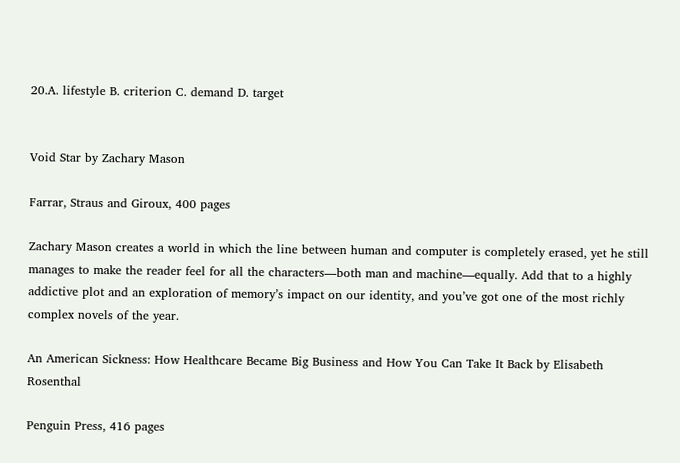20.A. lifestyle B. criterion C. demand D. target


Void Star by Zachary Mason

Farrar, Straus and Giroux, 400 pages

Zachary Mason creates a world in which the line between human and computer is completely erased, yet he still manages to make the reader feel for all the characters—both man and machine—equally. Add that to a highly addictive plot and an exploration of memory’s impact on our identity, and you’ve got one of the most richly complex novels of the year.

An American Sickness: How Healthcare Became Big Business and How You Can Take It Back by Elisabeth Rosenthal

Penguin Press, 416 pages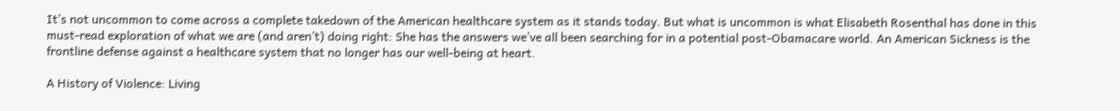It’s not uncommon to come across a complete takedown of the American healthcare system as it stands today. But what is uncommon is what Elisabeth Rosenthal has done in this must-read exploration of what we are (and aren’t) doing right: She has the answers we’ve all been searching for in a potential post-Obamacare world. An American Sickness is the frontline defense against a healthcare system that no longer has our well-being at heart.

A History of Violence: Living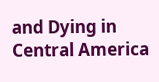and Dying in Central America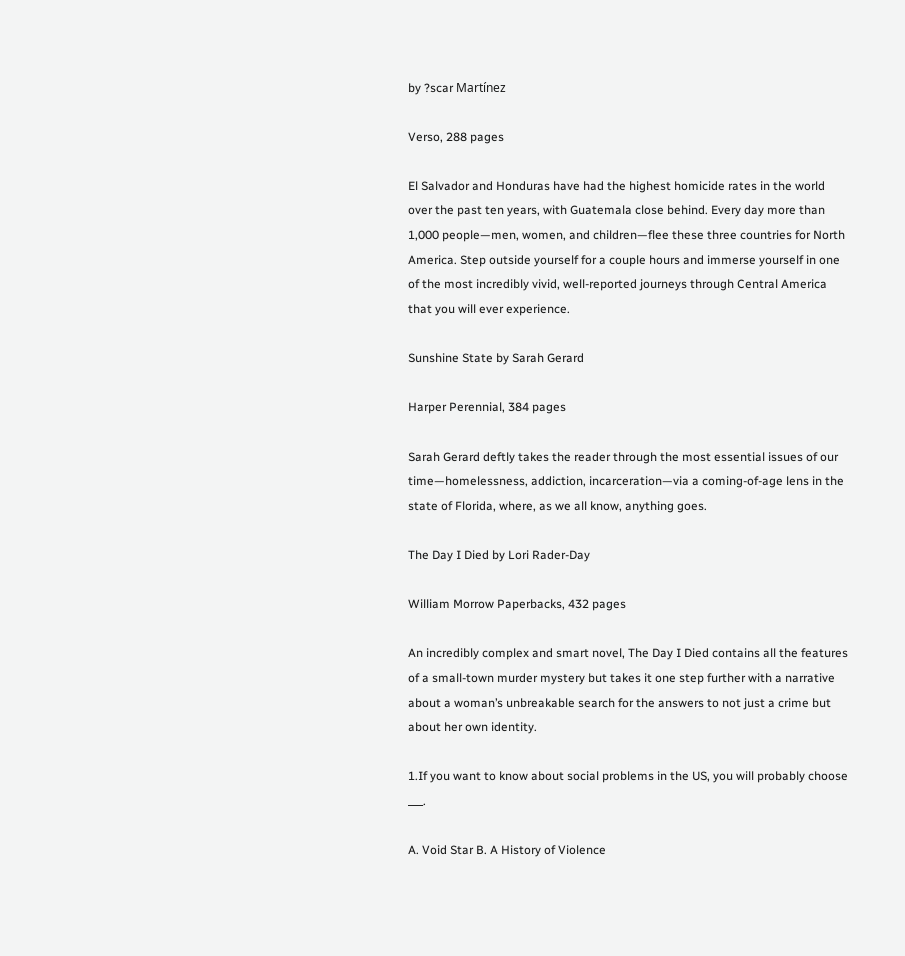by ?scar Martínez

Verso, 288 pages

El Salvador and Honduras have had the highest homicide rates in the world over the past ten years, with Guatemala close behind. Every day more than 1,000 people—men, women, and children—flee these three countries for North America. Step outside yourself for a couple hours and immerse yourself in one of the most incredibly vivid, well-reported journeys through Central America that you will ever experience.

Sunshine State by Sarah Gerard

Harper Perennial, 384 pages

Sarah Gerard deftly takes the reader through the most essential issues of our time—homelessness, addiction, incarceration—via a coming-of-age lens in the state of Florida, where, as we all know, anything goes.

The Day I Died by Lori Rader-Day

William Morrow Paperbacks, 432 pages

An incredibly complex and smart novel, The Day I Died contains all the features of a small-town murder mystery but takes it one step further with a narrative about a woman’s unbreakable search for the answers to not just a crime but about her own identity.

1.If you want to know about social problems in the US, you will probably choose ___.

A. Void Star B. A History of Violence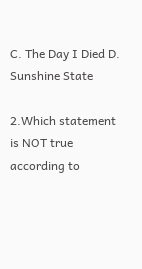C. The Day I Died D. Sunshine State

2.Which statement is NOT true according to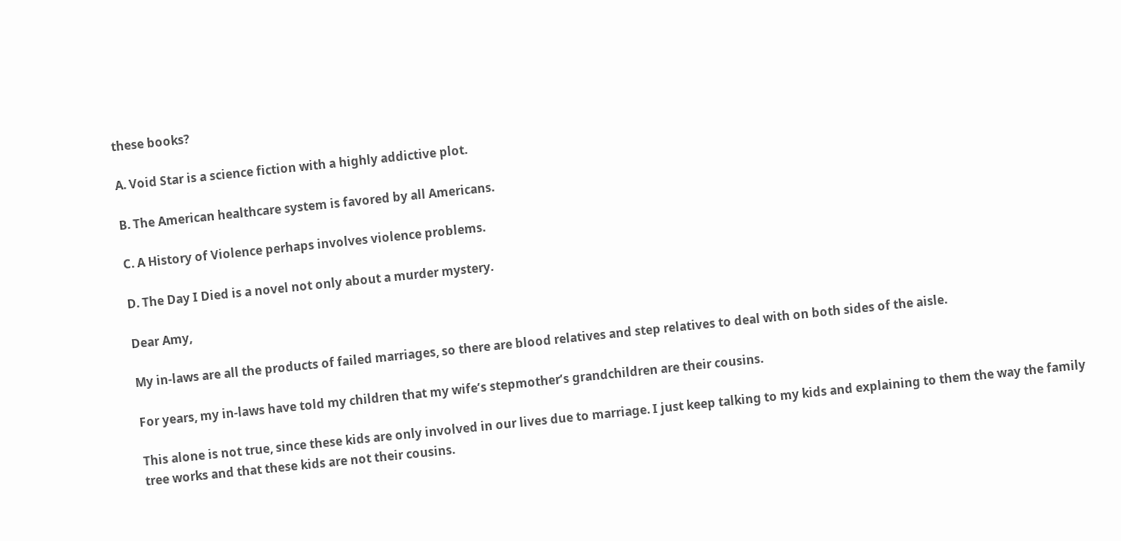these books?

A. Void Star is a science fiction with a highly addictive plot.

B. The American healthcare system is favored by all Americans.

C. A History of Violence perhaps involves violence problems.

D. The Day I Died is a novel not only about a murder mystery.

Dear Amy,

My in-laws are all the products of failed marriages, so there are blood relatives and step relatives to deal with on both sides of the aisle.

For years, my in-laws have told my children that my wife’s stepmother’s grandchildren are their cousins.

This alone is not true, since these kids are only involved in our lives due to marriage. I just keep talking to my kids and explaining to them the way the family tree works and that these kids are not their cousins.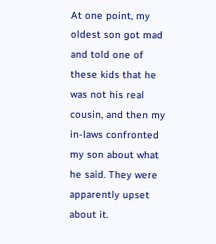At one point, my oldest son got mad and told one of these kids that he was not his real cousin, and then my in-laws confronted my son about what he said. They were apparently upset about it.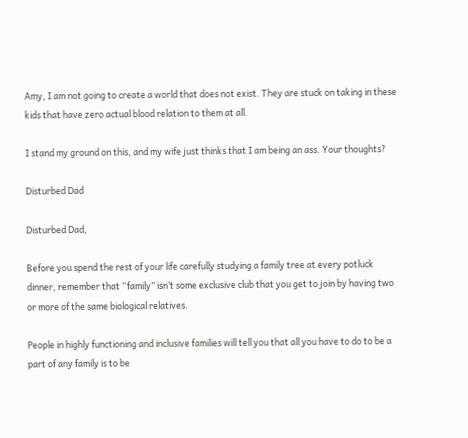Amy, I am not going to create a world that does not exist. They are stuck on taking in these kids that have zero actual blood relation to them at all.

I stand my ground on this, and my wife just thinks that I am being an ass. Your thoughts?

Disturbed Dad

Disturbed Dad,

Before you spend the rest of your life carefully studying a family tree at every potluck dinner, remember that “family” isn’t some exclusive club that you get to join by having two or more of the same biological relatives.

People in highly functioning and inclusive families will tell you that all you have to do to be a part of any family is to be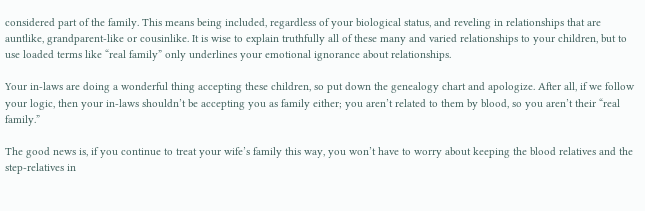considered part of the family. This means being included, regardless of your biological status, and reveling in relationships that are auntlike, grandparent-like or cousinlike. It is wise to explain truthfully all of these many and varied relationships to your children, but to use loaded terms like “real family” only underlines your emotional ignorance about relationships.

Your in-laws are doing a wonderful thing accepting these children, so put down the genealogy chart and apologize. After all, if we follow your logic, then your in-laws shouldn’t be accepting you as family either; you aren’t related to them by blood, so you aren’t their “real family.”

The good news is, if you continue to treat your wife’s family this way, you won’t have to worry about keeping the blood relatives and the step-relatives in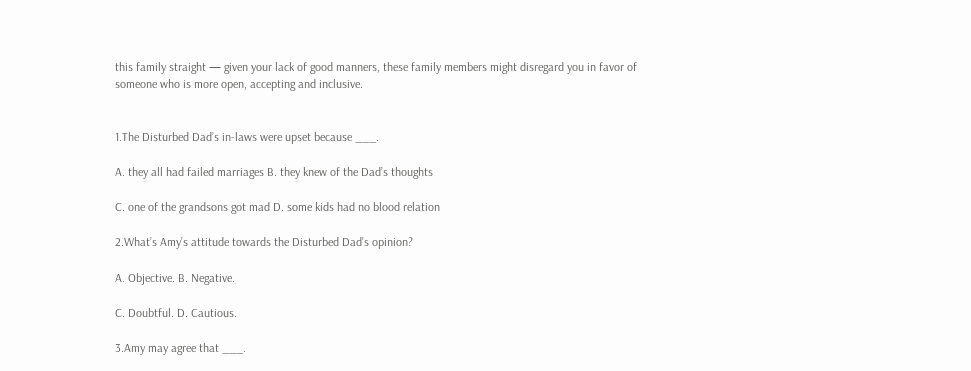this family straight — given your lack of good manners, these family members might disregard you in favor of someone who is more open, accepting and inclusive.


1.The Disturbed Dad’s in-laws were upset because ___.

A. they all had failed marriages B. they knew of the Dad’s thoughts

C. one of the grandsons got mad D. some kids had no blood relation

2.What’s Amy’s attitude towards the Disturbed Dad’s opinion?

A. Objective. B. Negative.

C. Doubtful. D. Cautious.

3.Amy may agree that ___.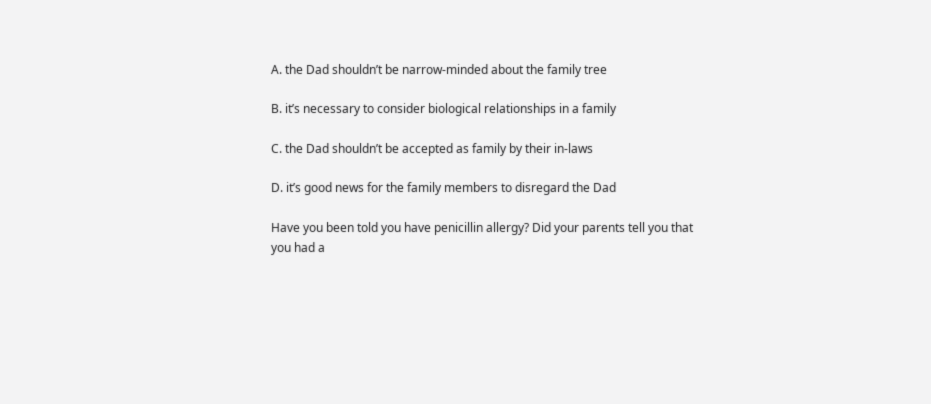A. the Dad shouldn’t be narrow-minded about the family tree

B. it’s necessary to consider biological relationships in a family

C. the Dad shouldn’t be accepted as family by their in-laws

D. it’s good news for the family members to disregard the Dad

Have you been told you have penicillin allergy? Did your parents tell you that you had a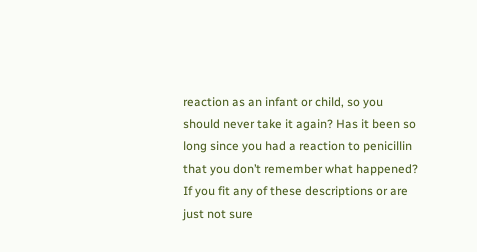reaction as an infant or child, so you should never take it again? Has it been so long since you had a reaction to penicillin that you don’t remember what happened? If you fit any of these descriptions or are just not sure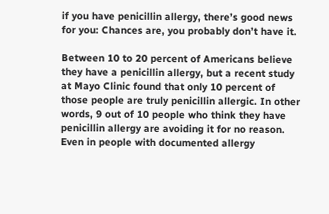if you have penicillin allergy, there’s good news for you: Chances are, you probably don’t have it.

Between 10 to 20 percent of Americans believe they have a penicillin allergy, but a recent study at Mayo Clinic found that only 10 percent of those people are truly penicillin allergic. In other words, 9 out of 10 people who think they have penicillin allergy are avoiding it for no reason. Even in people with documented allergy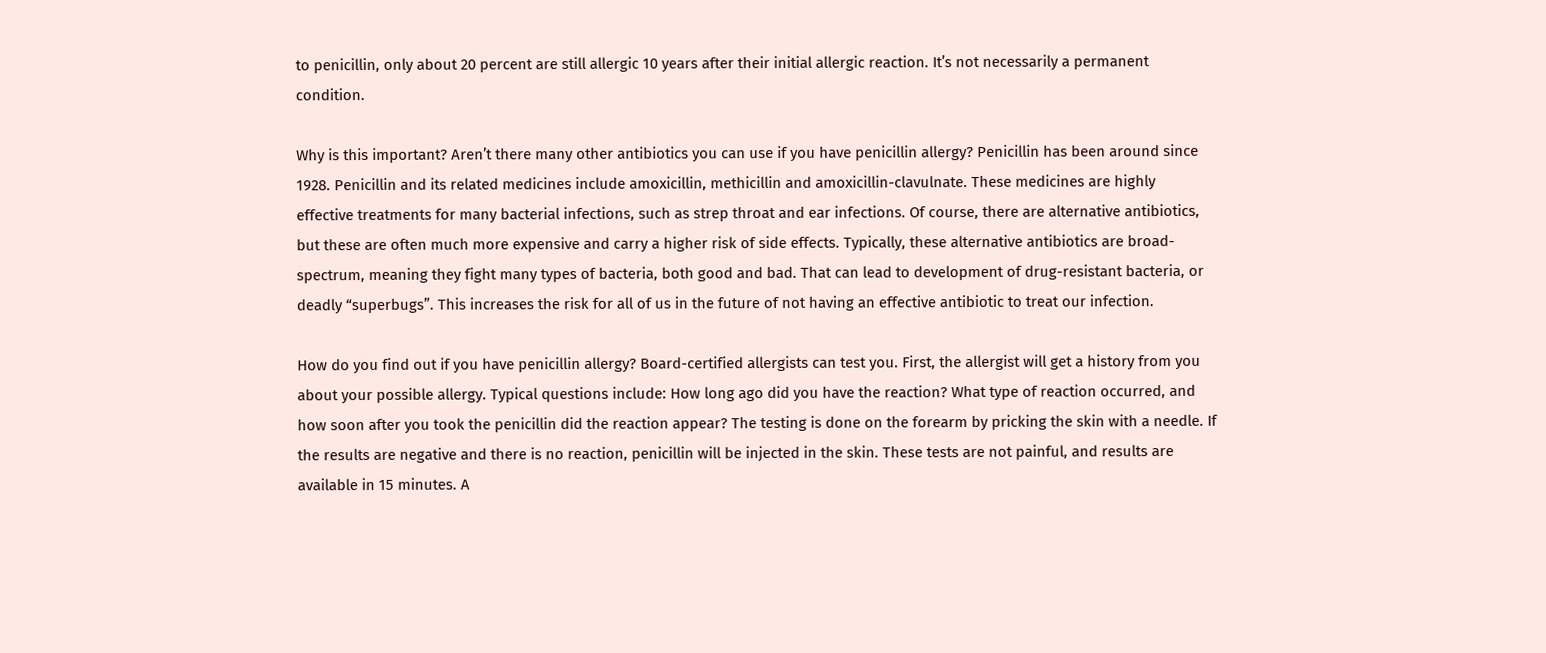to penicillin, only about 20 percent are still allergic 10 years after their initial allergic reaction. It’s not necessarily a permanent condition.

Why is this important? Aren’t there many other antibiotics you can use if you have penicillin allergy? Penicillin has been around since 1928. Penicillin and its related medicines include amoxicillin, methicillin and amoxicillin-clavulnate. These medicines are highly effective treatments for many bacterial infections, such as strep throat and ear infections. Of course, there are alternative antibiotics, but these are often much more expensive and carry a higher risk of side effects. Typically, these alternative antibiotics are broad-spectrum, meaning they fight many types of bacteria, both good and bad. That can lead to development of drug-resistant bacteria, or deadly “superbugs”. This increases the risk for all of us in the future of not having an effective antibiotic to treat our infection.

How do you find out if you have penicillin allergy? Board-certified allergists can test you. First, the allergist will get a history from you about your possible allergy. Typical questions include: How long ago did you have the reaction? What type of reaction occurred, and how soon after you took the penicillin did the reaction appear? The testing is done on the forearm by pricking the skin with a needle. If the results are negative and there is no reaction, penicillin will be injected in the skin. These tests are not painful, and results are available in 15 minutes. A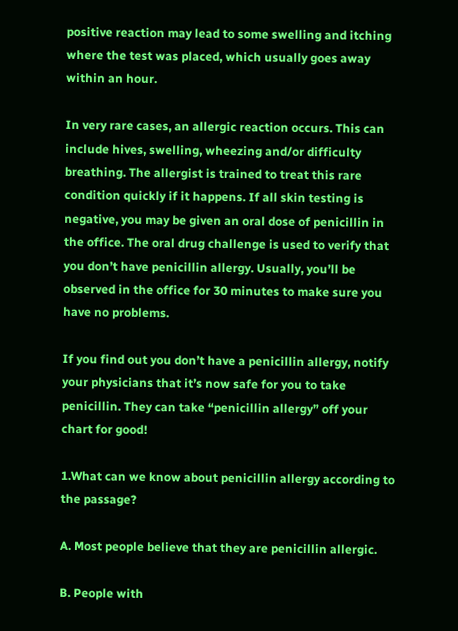positive reaction may lead to some swelling and itching where the test was placed, which usually goes away within an hour.

In very rare cases, an allergic reaction occurs. This can include hives, swelling, wheezing and/or difficulty breathing. The allergist is trained to treat this rare condition quickly if it happens. If all skin testing is negative, you may be given an oral dose of penicillin in the office. The oral drug challenge is used to verify that you don’t have penicillin allergy. Usually, you’ll be observed in the office for 30 minutes to make sure you have no problems.

If you find out you don’t have a penicillin allergy, notify your physicians that it’s now safe for you to take penicillin. They can take “penicillin allergy” off your chart for good!

1.What can we know about penicillin allergy according to the passage?

A. Most people believe that they are penicillin allergic.

B. People with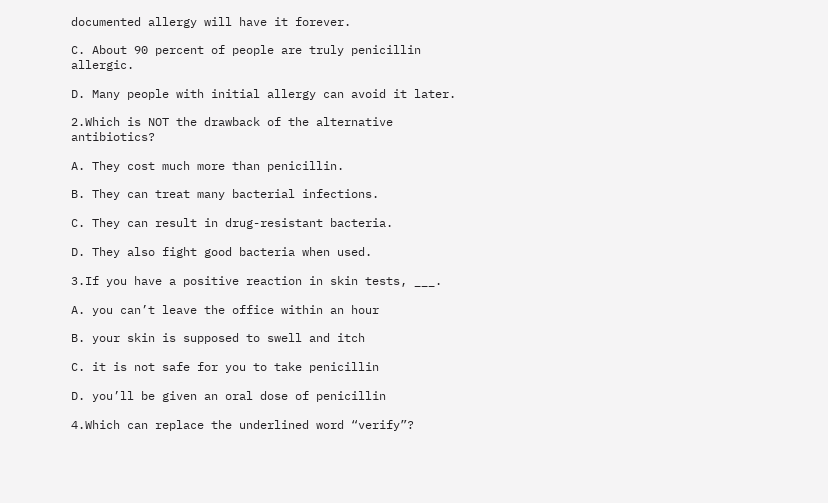documented allergy will have it forever.

C. About 90 percent of people are truly penicillin allergic.

D. Many people with initial allergy can avoid it later.

2.Which is NOT the drawback of the alternative antibiotics?

A. They cost much more than penicillin.

B. They can treat many bacterial infections.

C. They can result in drug-resistant bacteria.

D. They also fight good bacteria when used.

3.If you have a positive reaction in skin tests, ___.

A. you can’t leave the office within an hour

B. your skin is supposed to swell and itch

C. it is not safe for you to take penicillin

D. you’ll be given an oral dose of penicillin

4.Which can replace the underlined word “verify”?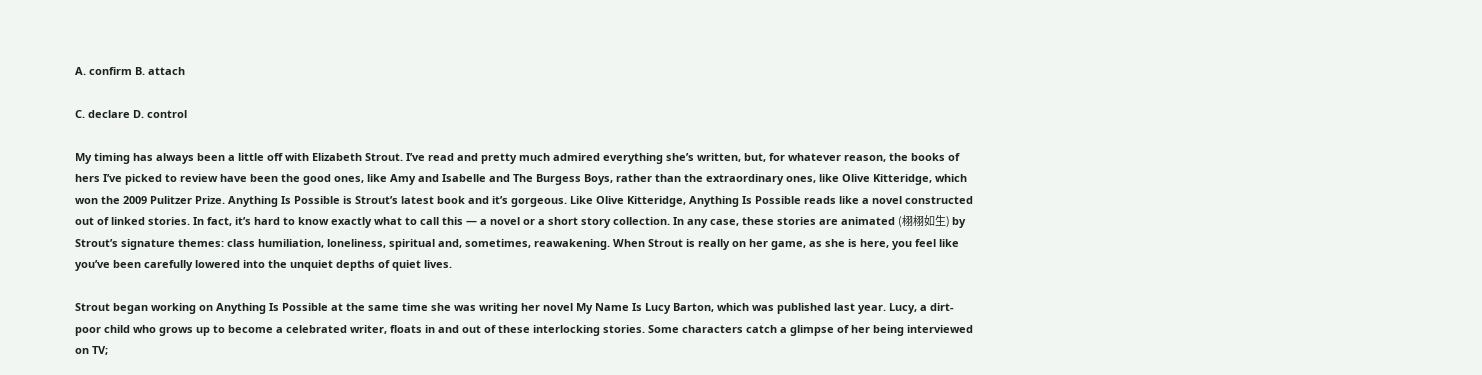A. confirm B. attach

C. declare D. control

My timing has always been a little off with Elizabeth Strout. I’ve read and pretty much admired everything she’s written, but, for whatever reason, the books of hers I’ve picked to review have been the good ones, like Amy and Isabelle and The Burgess Boys, rather than the extraordinary ones, like Olive Kitteridge, which won the 2009 Pulitzer Prize. Anything Is Possible is Strout’s latest book and it’s gorgeous. Like Olive Kitteridge, Anything Is Possible reads like a novel constructed out of linked stories. In fact, it’s hard to know exactly what to call this — a novel or a short story collection. In any case, these stories are animated (栩栩如生) by Strout’s signature themes: class humiliation, loneliness, spiritual and, sometimes, reawakening. When Strout is really on her game, as she is here, you feel like you’ve been carefully lowered into the unquiet depths of quiet lives.

Strout began working on Anything Is Possible at the same time she was writing her novel My Name Is Lucy Barton, which was published last year. Lucy, a dirt-poor child who grows up to become a celebrated writer, floats in and out of these interlocking stories. Some characters catch a glimpse of her being interviewed on TV;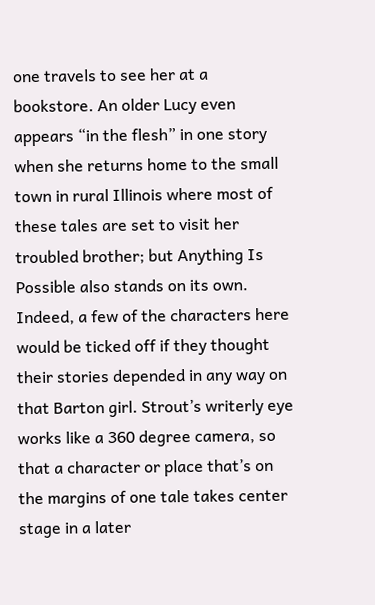one travels to see her at a bookstore. An older Lucy even appears “in the flesh” in one story when she returns home to the small town in rural Illinois where most of these tales are set to visit her troubled brother; but Anything Is Possible also stands on its own. Indeed, a few of the characters here would be ticked off if they thought their stories depended in any way on that Barton girl. Strout’s writerly eye works like a 360 degree camera, so that a character or place that’s on the margins of one tale takes center stage in a later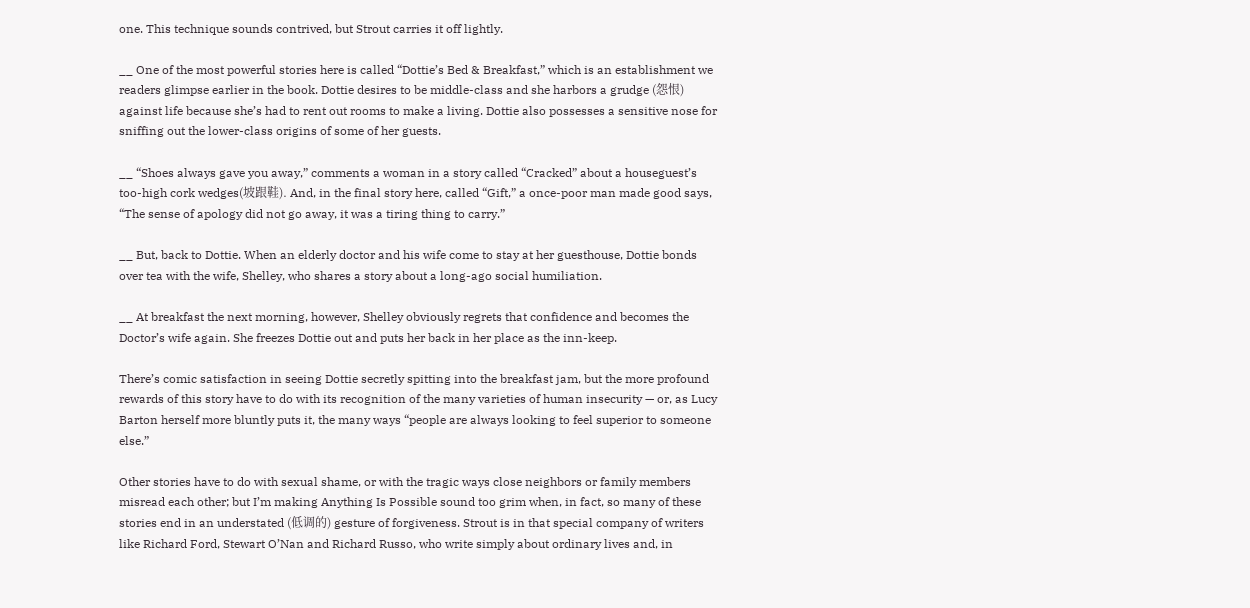one. This technique sounds contrived, but Strout carries it off lightly.

__ One of the most powerful stories here is called “Dottie’s Bed & Breakfast,” which is an establishment we readers glimpse earlier in the book. Dottie desires to be middle-class and she harbors a grudge (怨恨) against life because she’s had to rent out rooms to make a living. Dottie also possesses a sensitive nose for sniffing out the lower-class origins of some of her guests.

__ “Shoes always gave you away,” comments a woman in a story called “Cracked” about a houseguest’s too-high cork wedges(坡跟鞋). And, in the final story here, called “Gift,” a once-poor man made good says, “The sense of apology did not go away, it was a tiring thing to carry.”

__ But, back to Dottie. When an elderly doctor and his wife come to stay at her guesthouse, Dottie bonds over tea with the wife, Shelley, who shares a story about a long-ago social humiliation.

__ At breakfast the next morning, however, Shelley obviously regrets that confidence and becomes the Doctor’s wife again. She freezes Dottie out and puts her back in her place as the inn-keep.

There’s comic satisfaction in seeing Dottie secretly spitting into the breakfast jam, but the more profound rewards of this story have to do with its recognition of the many varieties of human insecurity — or, as Lucy Barton herself more bluntly puts it, the many ways “people are always looking to feel superior to someone else.”

Other stories have to do with sexual shame, or with the tragic ways close neighbors or family members misread each other; but I’m making Anything Is Possible sound too grim when, in fact, so many of these stories end in an understated (低调的) gesture of forgiveness. Strout is in that special company of writers like Richard Ford, Stewart O’Nan and Richard Russo, who write simply about ordinary lives and, in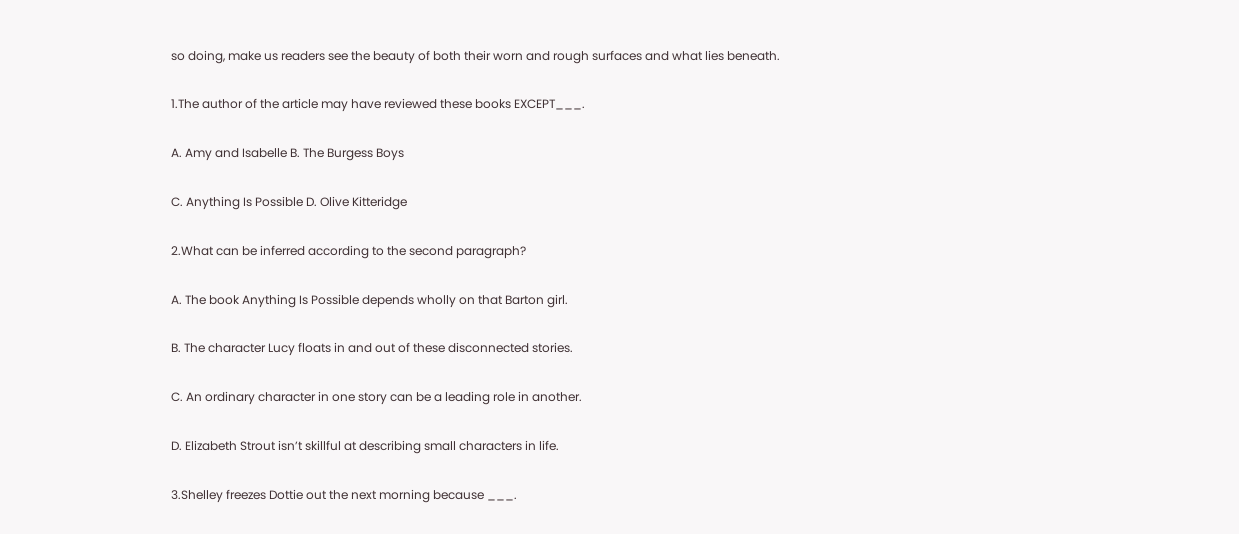so doing, make us readers see the beauty of both their worn and rough surfaces and what lies beneath.

1.The author of the article may have reviewed these books EXCEPT___.

A. Amy and Isabelle B. The Burgess Boys

C. Anything Is Possible D. Olive Kitteridge

2.What can be inferred according to the second paragraph?

A. The book Anything Is Possible depends wholly on that Barton girl.

B. The character Lucy floats in and out of these disconnected stories.

C. An ordinary character in one story can be a leading role in another.

D. Elizabeth Strout isn’t skillful at describing small characters in life.

3.Shelley freezes Dottie out the next morning because ___.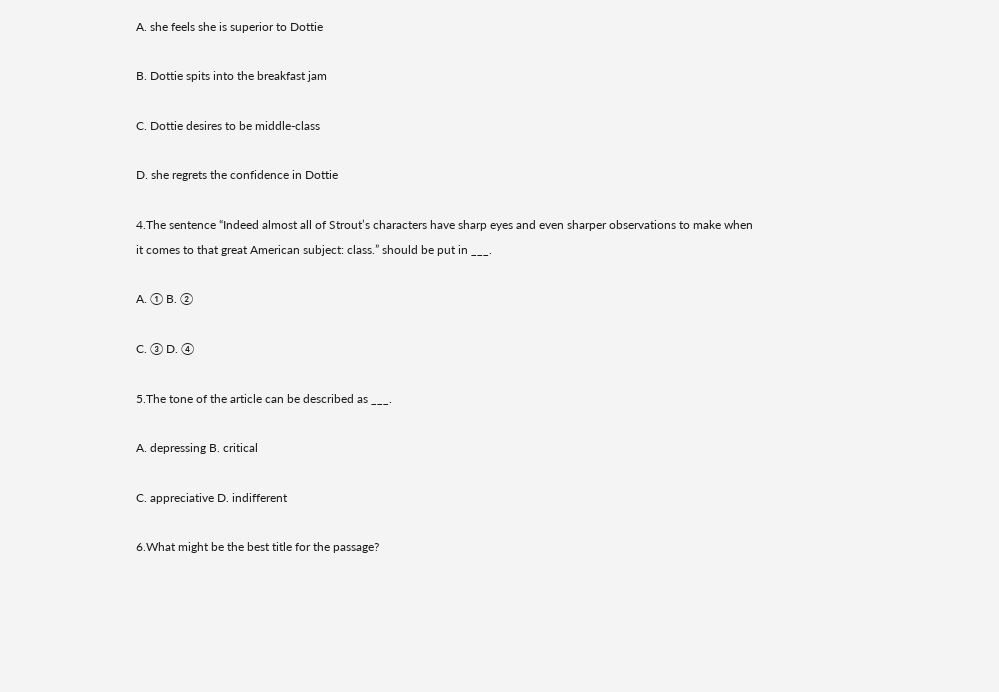A. she feels she is superior to Dottie

B. Dottie spits into the breakfast jam

C. Dottie desires to be middle-class

D. she regrets the confidence in Dottie

4.The sentence “Indeed almost all of Strout’s characters have sharp eyes and even sharper observations to make when it comes to that great American subject: class.” should be put in ___.

A. ① B. ②

C. ③ D. ④

5.The tone of the article can be described as ___.

A. depressing B. critical

C. appreciative D. indifferent

6.What might be the best title for the passage?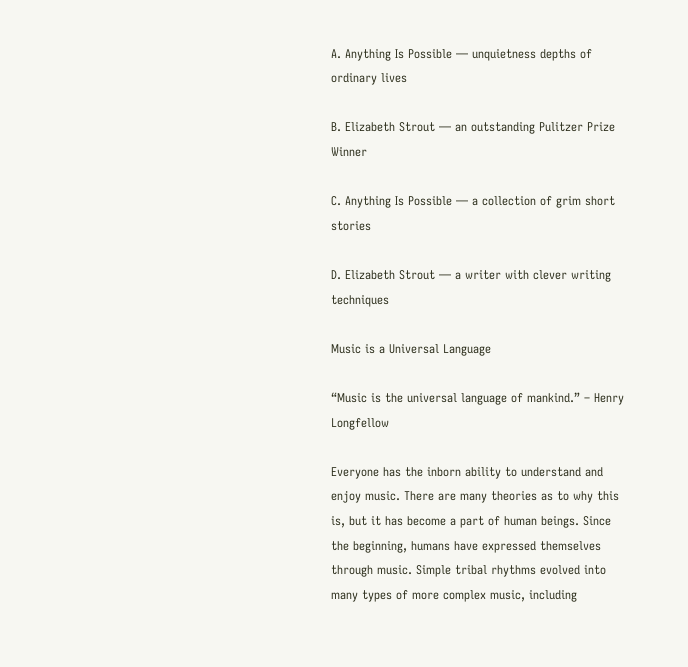A. Anything Is Possible — unquietness depths of ordinary lives

B. Elizabeth Strout — an outstanding Pulitzer Prize Winner

C. Anything Is Possible — a collection of grim short stories

D. Elizabeth Strout — a writer with clever writing techniques

Music is a Universal Language

“Music is the universal language of mankind.” – Henry Longfellow

Everyone has the inborn ability to understand and enjoy music. There are many theories as to why this is, but it has become a part of human beings. Since the beginning, humans have expressed themselves through music. Simple tribal rhythms evolved into many types of more complex music, including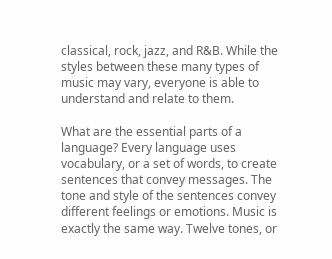classical, rock, jazz, and R&B. While the styles between these many types of music may vary, everyone is able to understand and relate to them.

What are the essential parts of a language? Every language uses vocabulary, or a set of words, to create sentences that convey messages. The tone and style of the sentences convey different feelings or emotions. Music is exactly the same way. Twelve tones, or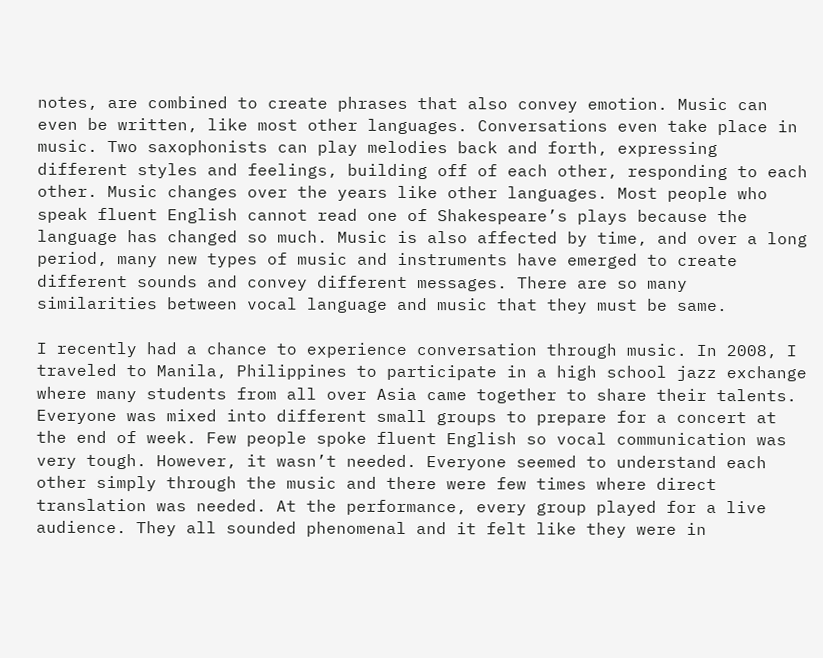notes, are combined to create phrases that also convey emotion. Music can even be written, like most other languages. Conversations even take place in music. Two saxophonists can play melodies back and forth, expressing different styles and feelings, building off of each other, responding to each other. Music changes over the years like other languages. Most people who speak fluent English cannot read one of Shakespeare’s plays because the language has changed so much. Music is also affected by time, and over a long period, many new types of music and instruments have emerged to create different sounds and convey different messages. There are so many similarities between vocal language and music that they must be same.

I recently had a chance to experience conversation through music. In 2008, I traveled to Manila, Philippines to participate in a high school jazz exchange where many students from all over Asia came together to share their talents. Everyone was mixed into different small groups to prepare for a concert at the end of week. Few people spoke fluent English so vocal communication was very tough. However, it wasn’t needed. Everyone seemed to understand each other simply through the music and there were few times where direct translation was needed. At the performance, every group played for a live audience. They all sounded phenomenal and it felt like they were in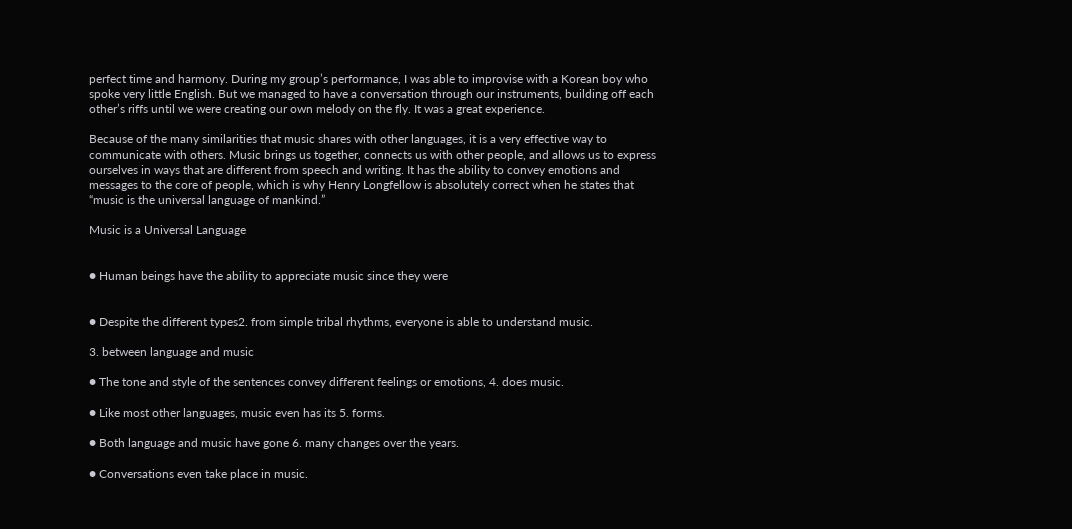perfect time and harmony. During my group’s performance, I was able to improvise with a Korean boy who spoke very little English. But we managed to have a conversation through our instruments, building off each other’s riffs until we were creating our own melody on the fly. It was a great experience.

Because of the many similarities that music shares with other languages, it is a very effective way to communicate with others. Music brings us together, connects us with other people, and allows us to express ourselves in ways that are different from speech and writing. It has the ability to convey emotions and messages to the core of people, which is why Henry Longfellow is absolutely correct when he states that “music is the universal language of mankind.”

Music is a Universal Language


● Human beings have the ability to appreciate music since they were


● Despite the different types2. from simple tribal rhythms, everyone is able to understand music.

3. between language and music

● The tone and style of the sentences convey different feelings or emotions, 4. does music.

● Like most other languages, music even has its 5. forms.

● Both language and music have gone 6. many changes over the years.

● Conversations even take place in music.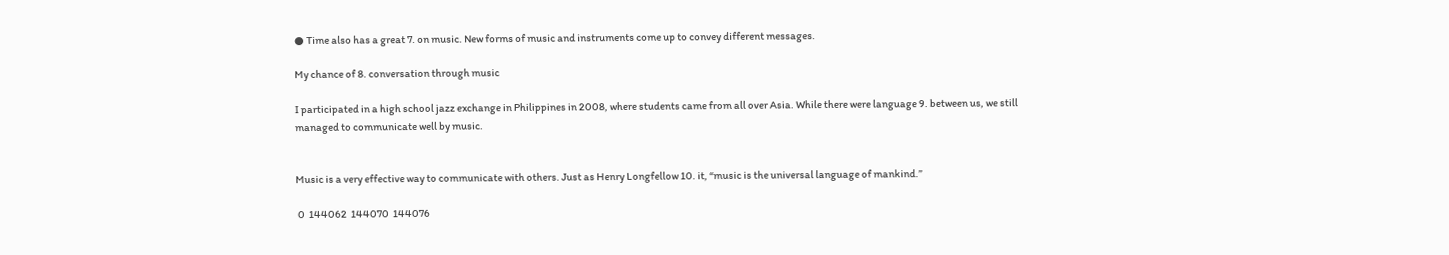● Time also has a great 7. on music. New forms of music and instruments come up to convey different messages.

My chance of 8. conversation through music

I participated in a high school jazz exchange in Philippines in 2008, where students came from all over Asia. While there were language 9. between us, we still managed to communicate well by music.


Music is a very effective way to communicate with others. Just as Henry Longfellow 10. it, “music is the universal language of mankind.”

 0  144062  144070  144076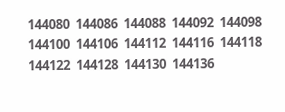144080  144086  144088  144092  144098  144100  144106  144112  144116  144118  144122  144128  144130  144136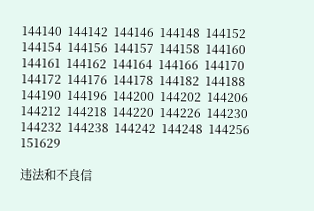144140  144142  144146  144148  144152  144154  144156  144157  144158  144160  144161  144162  144164  144166  144170  144172  144176  144178  144182  144188  144190  144196  144200  144202  144206  144212  144218  144220  144226  144230  144232  144238  144242  144248  144256  151629

违法和不良信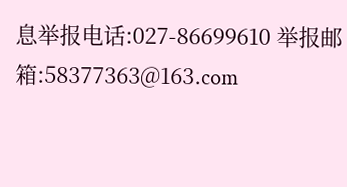息举报电话:027-86699610 举报邮箱:58377363@163.com